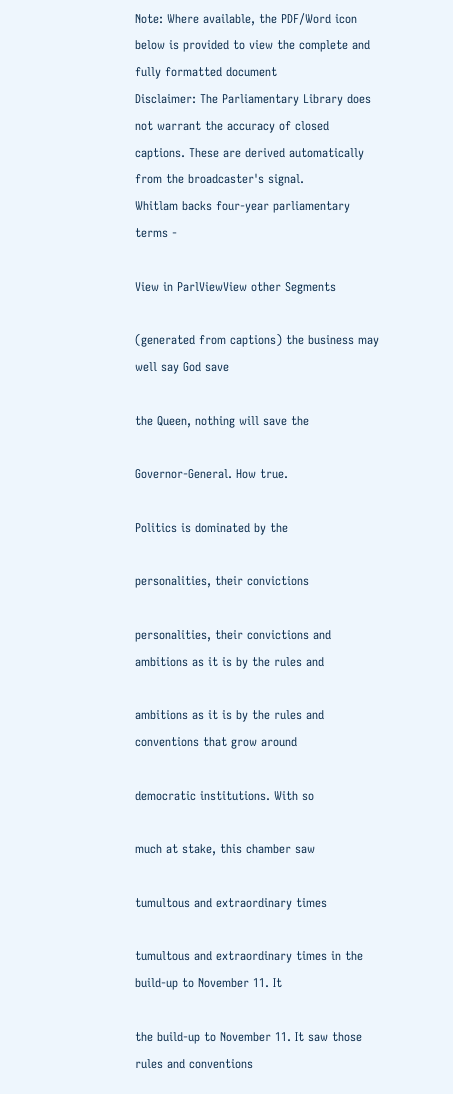Note: Where available, the PDF/Word icon below is provided to view the complete and fully formatted document
Disclaimer: The Parliamentary Library does not warrant the accuracy of closed captions. These are derived automatically from the broadcaster's signal.
Whitlam backs four-year parliamentary terms -

View in ParlViewView other Segments

(generated from captions) the business may well say God save

the Queen, nothing will save the

Governor-General. How true.

Politics is dominated by the

personalities, their convictions

personalities, their convictions and ambitions as it is by the rules and

ambitions as it is by the rules and conventions that grow around

democratic institutions. With so

much at stake, this chamber saw

tumultous and extraordinary times

tumultous and extraordinary times in the build-up to November 11. It

the build-up to November 11. It saw those rules and conventions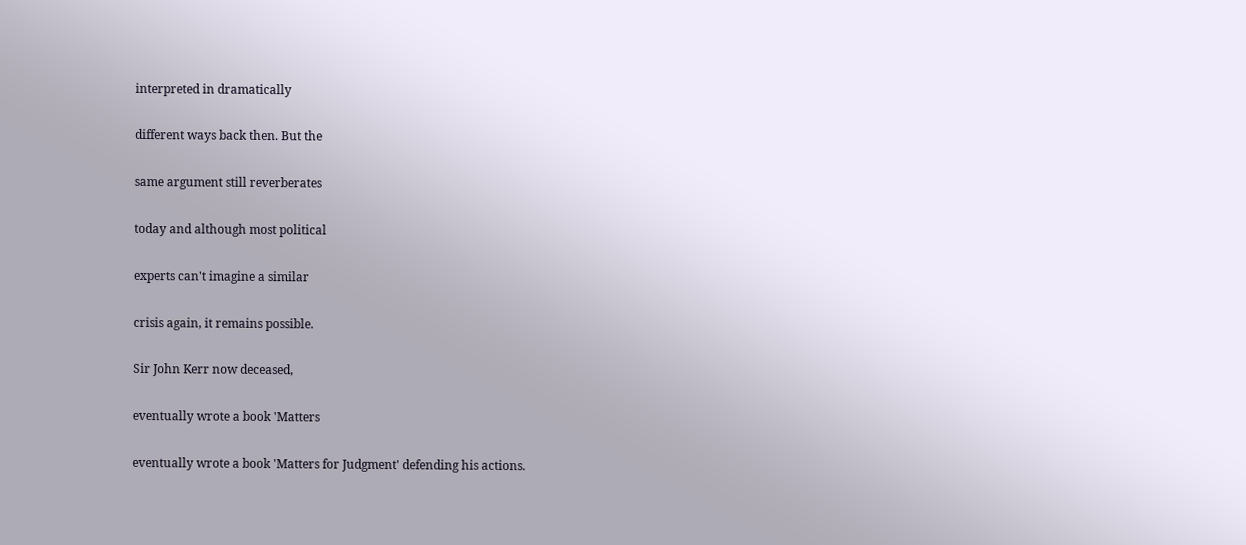interpreted in dramatically

different ways back then. But the

same argument still reverberates

today and although most political

experts can't imagine a similar

crisis again, it remains possible.

Sir John Kerr now deceased,

eventually wrote a book 'Matters

eventually wrote a book 'Matters for Judgment' defending his actions.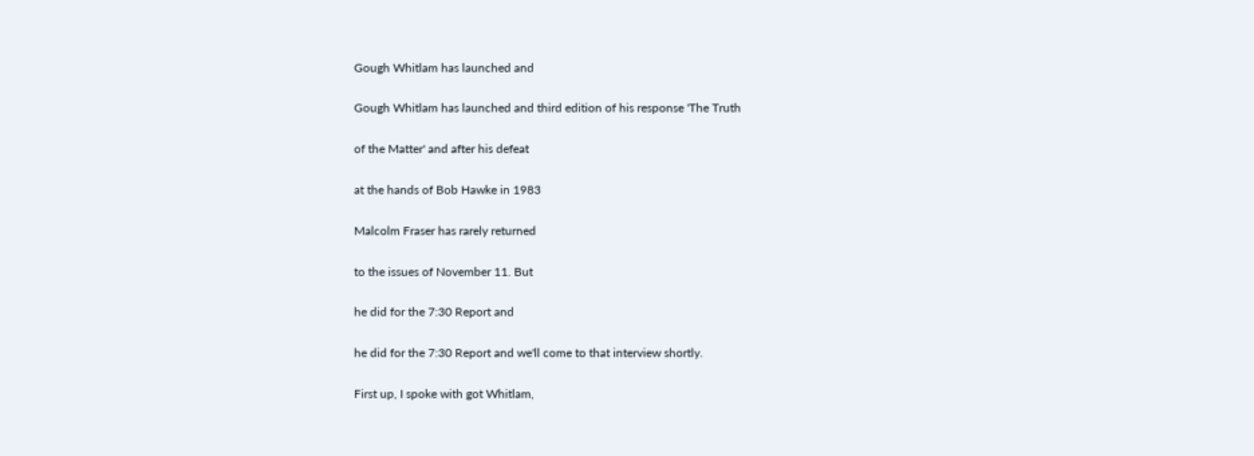Gough Whitlam has launched and

Gough Whitlam has launched and third edition of his response 'The Truth

of the Matter' and after his defeat

at the hands of Bob Hawke in 1983

Malcolm Fraser has rarely returned

to the issues of November 11. But

he did for the 7:30 Report and

he did for the 7:30 Report and we'll come to that interview shortly.

First up, I spoke with got Whitlam,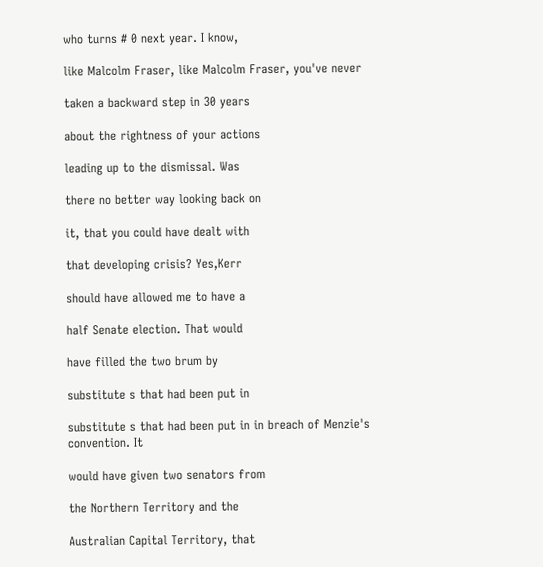who turns # 0 next year. I know,

like Malcolm Fraser, like Malcolm Fraser, you've never

taken a backward step in 30 years

about the rightness of your actions

leading up to the dismissal. Was

there no better way looking back on

it, that you could have dealt with

that developing crisis? Yes,Kerr

should have allowed me to have a

half Senate election. That would

have filled the two brum by

substitute s that had been put in

substitute s that had been put in in breach of Menzie's convention. It

would have given two senators from

the Northern Territory and the

Australian Capital Territory, that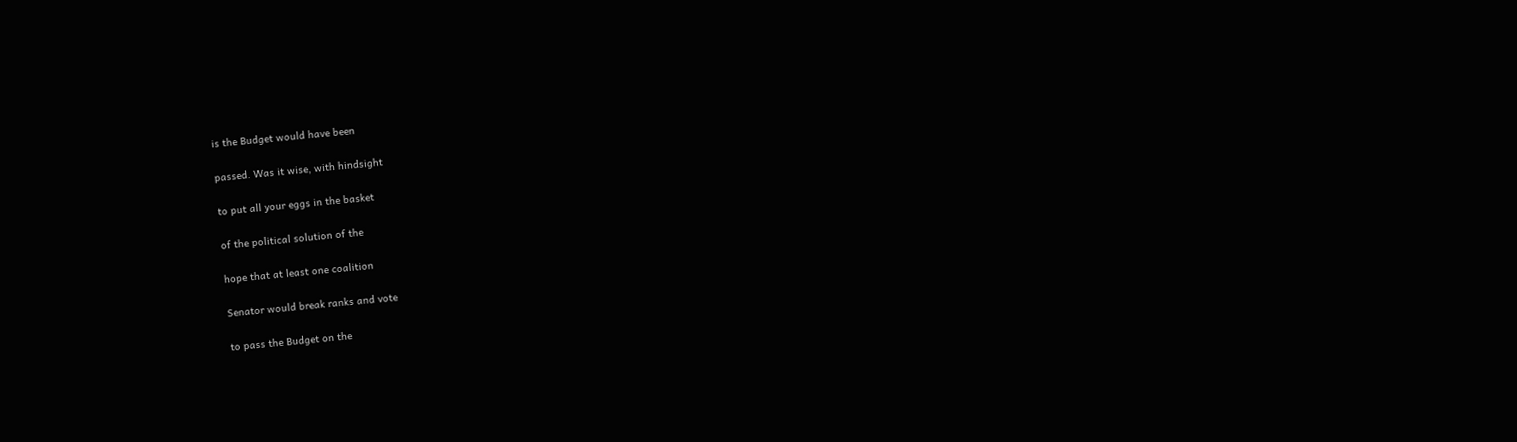is the Budget would have been

passed. Was it wise, with hindsight

to put all your eggs in the basket

of the political solution of the

hope that at least one coalition

Senator would break ranks and vote

to pass the Budget on the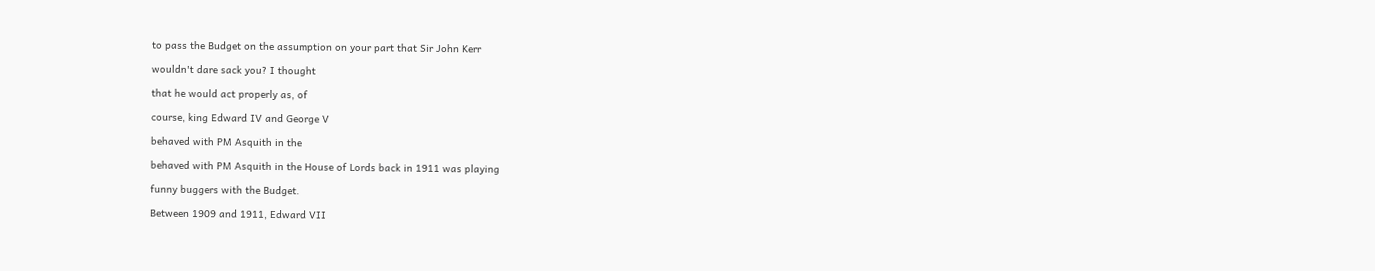to pass the Budget on the assumption on your part that Sir John Kerr

wouldn't dare sack you? I thought

that he would act properly as, of

course, king Edward IV and George V

behaved with PM Asquith in the

behaved with PM Asquith in the House of Lords back in 1911 was playing

funny buggers with the Budget.

Between 1909 and 1911, Edward VII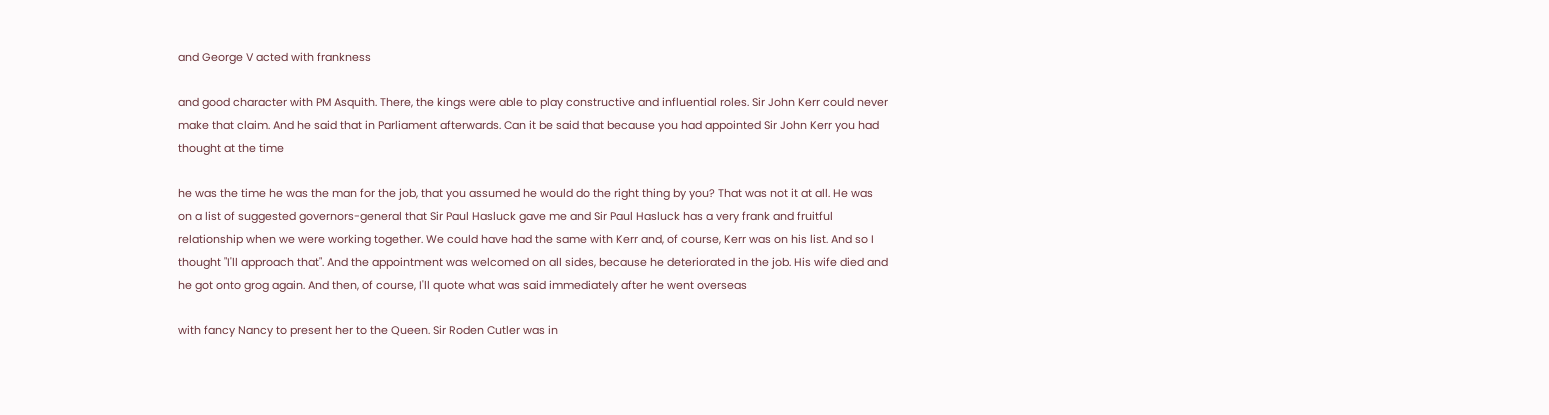and George V acted with frankness

and good character with PM Asquith. There, the kings were able to play constructive and influential roles. Sir John Kerr could never make that claim. And he said that in Parliament afterwards. Can it be said that because you had appointed Sir John Kerr you had thought at the time

he was the time he was the man for the job, that you assumed he would do the right thing by you? That was not it at all. He was on a list of suggested governors-general that Sir Paul Hasluck gave me and Sir Paul Hasluck has a very frank and fruitful relationship when we were working together. We could have had the same with Kerr and, of course, Kerr was on his list. And so I thought "I'll approach that". And the appointment was welcomed on all sides, because he deteriorated in the job. His wife died and he got onto grog again. And then, of course, I'll quote what was said immediately after he went overseas

with fancy Nancy to present her to the Queen. Sir Roden Cutler was in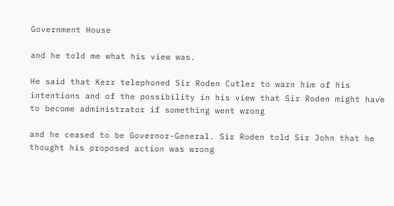Government House

and he told me what his view was.

He said that Kerr telephoned Sir Roden Cutler to warn him of his intentions and of the possibility in his view that Sir Roden might have to become administrator if something went wrong

and he ceased to be Governor-General. Sir Roden told Sir John that he thought his proposed action was wrong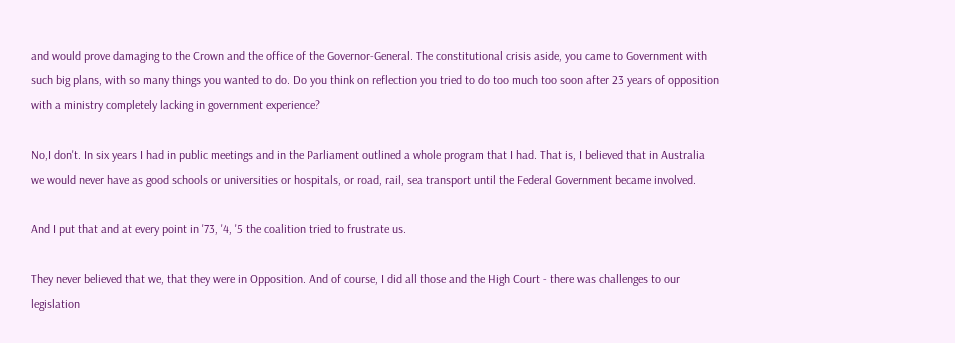and would prove damaging to the Crown and the office of the Governor-General. The constitutional crisis aside, you came to Government with such big plans, with so many things you wanted to do. Do you think on reflection you tried to do too much too soon after 23 years of opposition with a ministry completely lacking in government experience?

No,I don't. In six years I had in public meetings and in the Parliament outlined a whole program that I had. That is, I believed that in Australia we would never have as good schools or universities or hospitals, or road, rail, sea transport until the Federal Government became involved.

And I put that and at every point in '73, '4, '5 the coalition tried to frustrate us.

They never believed that we, that they were in Opposition. And of course, I did all those and the High Court - there was challenges to our legislation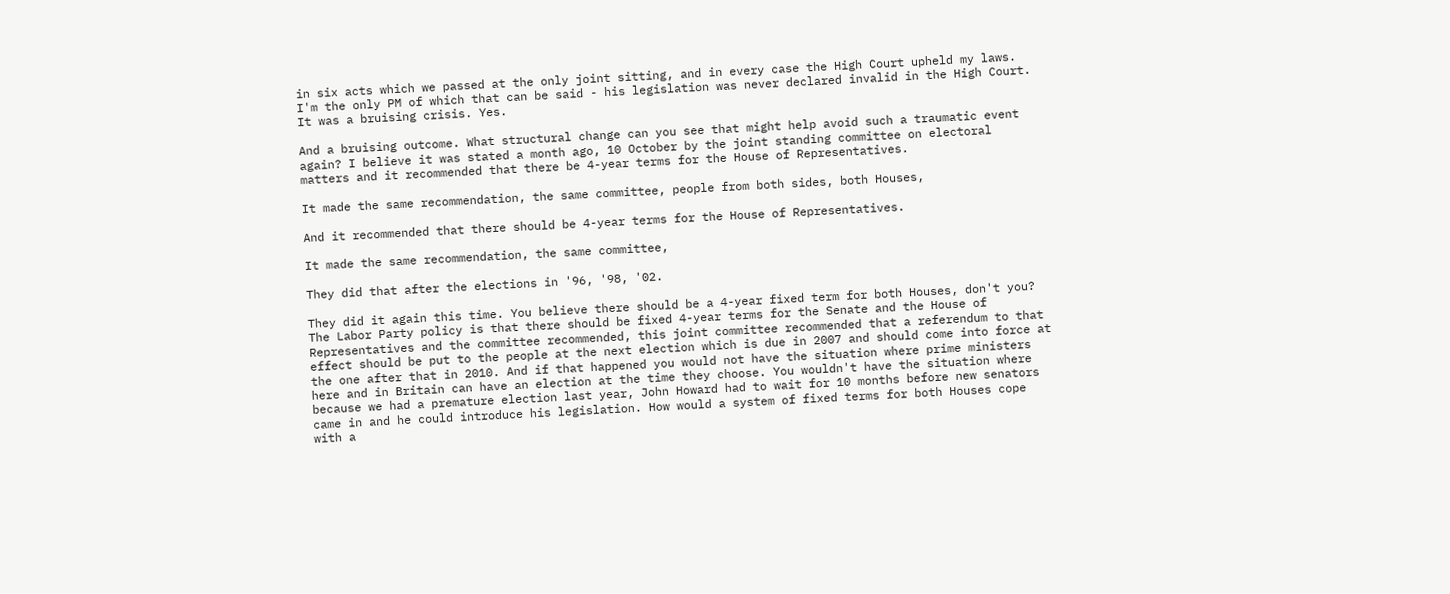in six acts which we passed at the only joint sitting, and in every case the High Court upheld my laws. I'm the only PM of which that can be said - his legislation was never declared invalid in the High Court. It was a bruising crisis. Yes.

And a bruising outcome. What structural change can you see that might help avoid such a traumatic event again? I believe it was stated a month ago, 10 October by the joint standing committee on electoral matters and it recommended that there be 4-year terms for the House of Representatives.

It made the same recommendation, the same committee, people from both sides, both Houses,

And it recommended that there should be 4-year terms for the House of Representatives.

It made the same recommendation, the same committee,

They did that after the elections in '96, '98, '02.

They did it again this time. You believe there should be a 4-year fixed term for both Houses, don't you? The Labor Party policy is that there should be fixed 4-year terms for the Senate and the House of Representatives and the committee recommended, this joint committee recommended that a referendum to that effect should be put to the people at the next election which is due in 2007 and should come into force at the one after that in 2010. And if that happened you would not have the situation where prime ministers here and in Britain can have an election at the time they choose. You wouldn't have the situation where because we had a premature election last year, John Howard had to wait for 10 months before new senators came in and he could introduce his legislation. How would a system of fixed terms for both Houses cope with a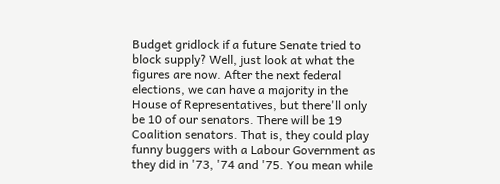Budget gridlock if a future Senate tried to block supply? Well, just look at what the figures are now. After the next federal elections, we can have a majority in the House of Representatives, but there'll only be 10 of our senators. There will be 19 Coalition senators. That is, they could play funny buggers with a Labour Government as they did in '73, '74 and '75. You mean while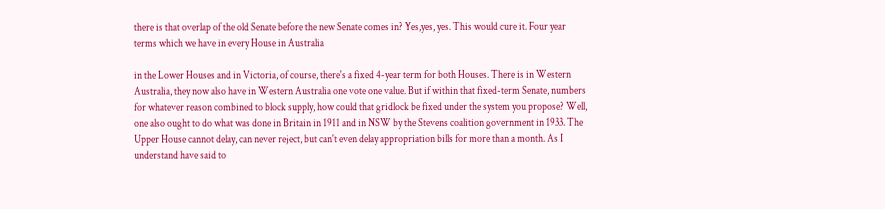there is that overlap of the old Senate before the new Senate comes in? Yes,yes, yes. This would cure it. Four year terms which we have in every House in Australia

in the Lower Houses and in Victoria, of course, there's a fixed 4-year term for both Houses. There is in Western Australia, they now also have in Western Australia one vote one value. But if within that fixed-term Senate, numbers for whatever reason combined to block supply, how could that gridlock be fixed under the system you propose? Well, one also ought to do what was done in Britain in 1911 and in NSW by the Stevens coalition government in 1933. The Upper House cannot delay, can never reject, but can't even delay appropriation bills for more than a month. As I understand have said to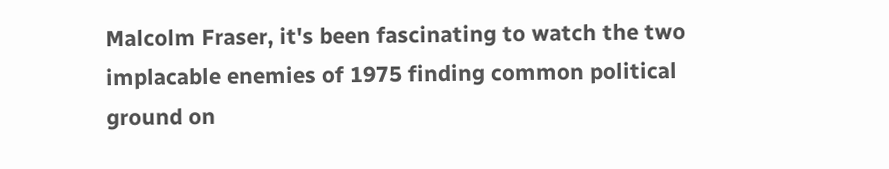Malcolm Fraser, it's been fascinating to watch the two implacable enemies of 1975 finding common political ground on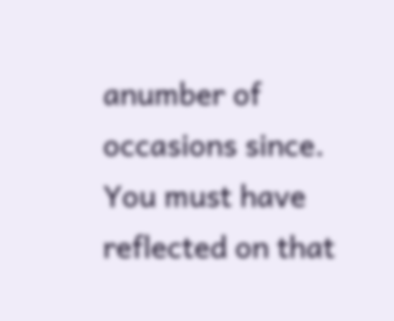anumber of occasions since. You must have reflected on that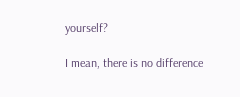yourself?

I mean, there is no difference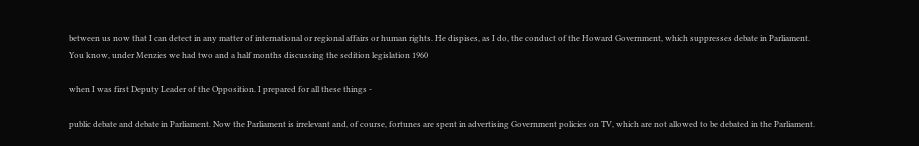between us now that I can detect in any matter of international or regional affairs or human rights. He dispises, as I do, the conduct of the Howard Government, which suppresses debate in Parliament. You know, under Menzies we had two and a half months discussing the sedition legislation 1960

when I was first Deputy Leader of the Opposition. I prepared for all these things -

public debate and debate in Parliament. Now the Parliament is irrelevant and, of course, fortunes are spent in advertising Government policies on TV, which are not allowed to be debated in the Parliament.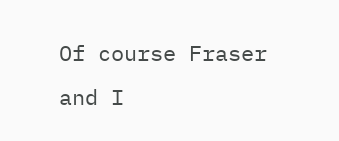Of course Fraser and I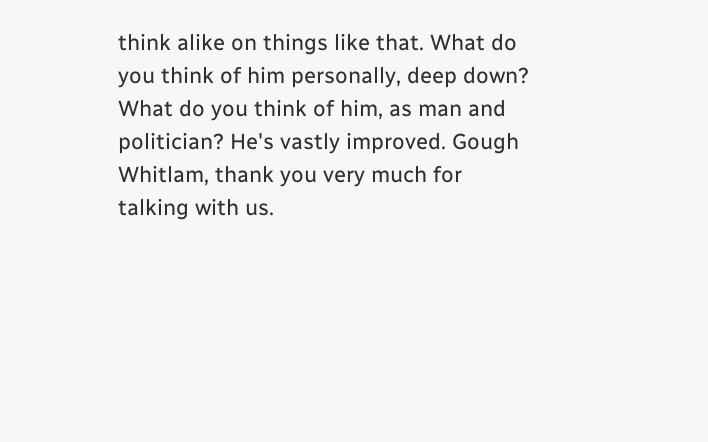think alike on things like that. What do you think of him personally, deep down? What do you think of him, as man and politician? He's vastly improved. Gough Whitlam, thank you very much for talking with us.